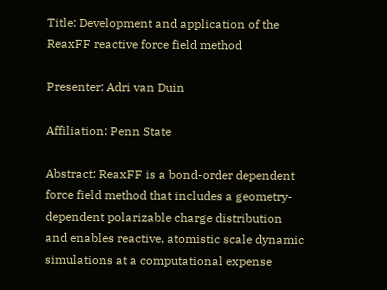Title: Development and application of the ReaxFF reactive force field method

Presenter: Adri van Duin

Affiliation: Penn State

Abstract: ReaxFF is a bond-order dependent force field method that includes a geometry-dependent polarizable charge distribution and enables reactive, atomistic scale dynamic simulations at a computational expense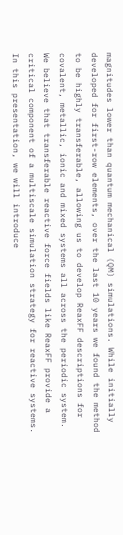magnitudes lower than quantum mechanical (QM) simulations. While initially developed for first-row elements, over the last 10 years we found the method to be highly transferable, allowing us to develop ReaxFF descriptions for covalent, metallic, ionic and mixed systems all across the periodic system. We believe that transferable reactive force fields like ReaxFF provide a critical component of a multiscale simulation strategy for reactive systems. In this presentation, we will introduce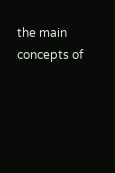the main concepts of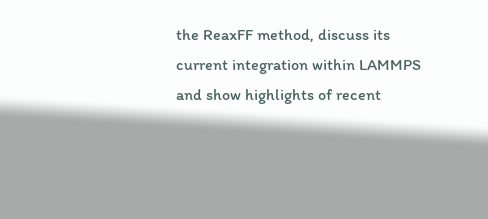the ReaxFF method, discuss its current integration within LAMMPS and show highlights of recent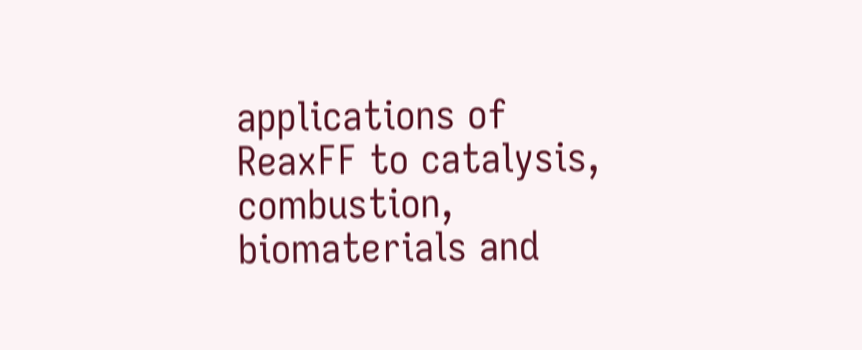applications of ReaxFF to catalysis, combustion, biomaterials and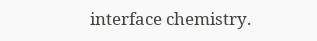interface chemistry.